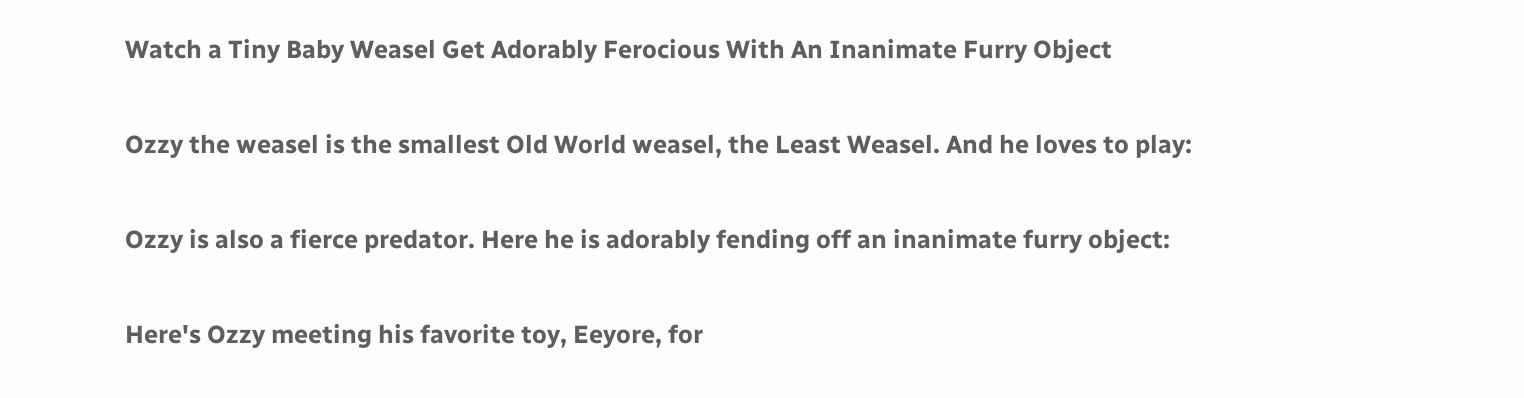Watch a Tiny Baby Weasel Get Adorably Ferocious With An Inanimate Furry Object

Ozzy the weasel is the smallest Old World weasel, the Least Weasel. And he loves to play:

Ozzy is also a fierce predator. Here he is adorably fending off an inanimate furry object:

Here's Ozzy meeting his favorite toy, Eeyore, for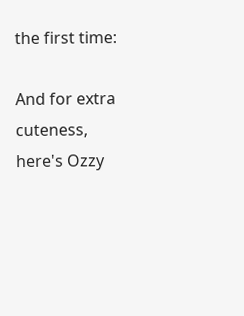the first time:

And for extra cuteness, here's Ozzy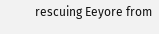rescuing Eeyore from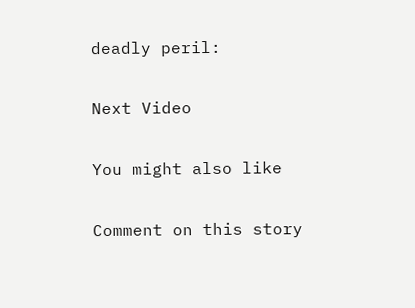deadly peril:

Next Video

You might also like

Comment on this story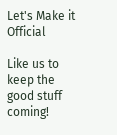Let's Make it Official

Like us to keep the good stuff coming!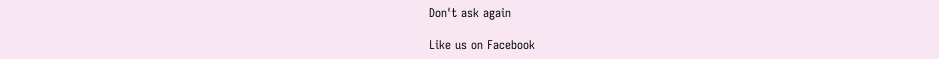Don't ask again

Like us on Facebook